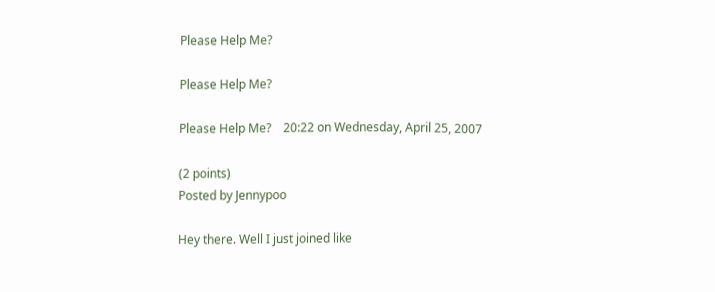Please Help Me?

Please Help Me?

Please Help Me?    20:22 on Wednesday, April 25, 2007

(2 points)
Posted by Jennypoo

Hey there. Well I just joined like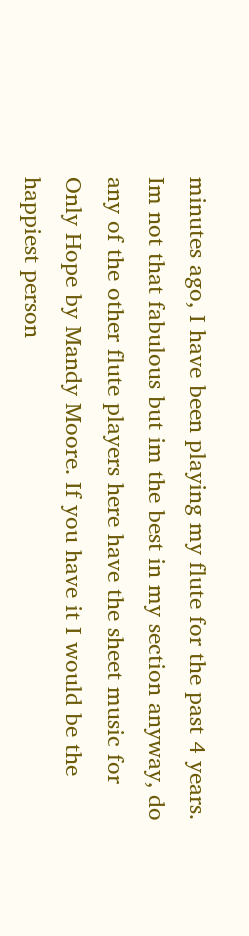minutes ago, I have been playing my flute for the past 4 years. Im not that fabulous but im the best in my section anyway, do any of the other flute players here have the sheet music for Only Hope by Mandy Moore. If you have it I would be the happiest person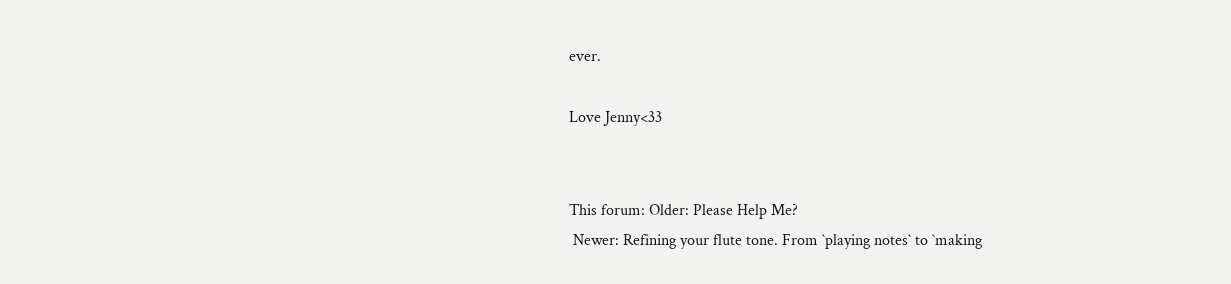ever.

Love Jenny<33


This forum: Older: Please Help Me?
 Newer: Refining your flute tone. From `playing notes` to `making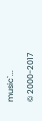music`...

© 2000-2017